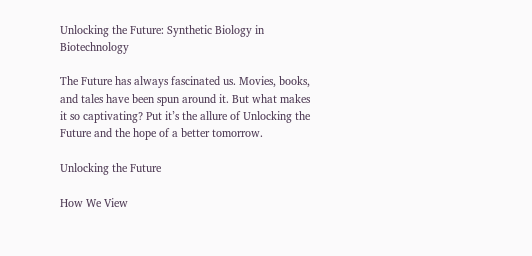Unlocking the Future: Synthetic Biology in Biotechnology

The Future has always fascinated us. Movies, books, and tales have been spun around it. But what makes it so captivating? Put it’s the allure of Unlocking the Future and the hope of a better tomorrow.

Unlocking the Future

How We View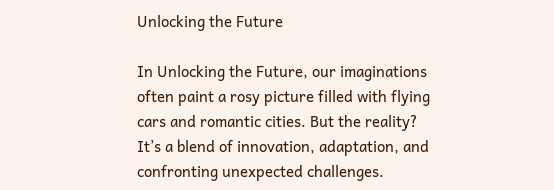Unlocking the Future

In Unlocking the Future, our imaginations often paint a rosy picture filled with flying cars and romantic cities. But the reality? It’s a blend of innovation, adaptation, and confronting unexpected challenges.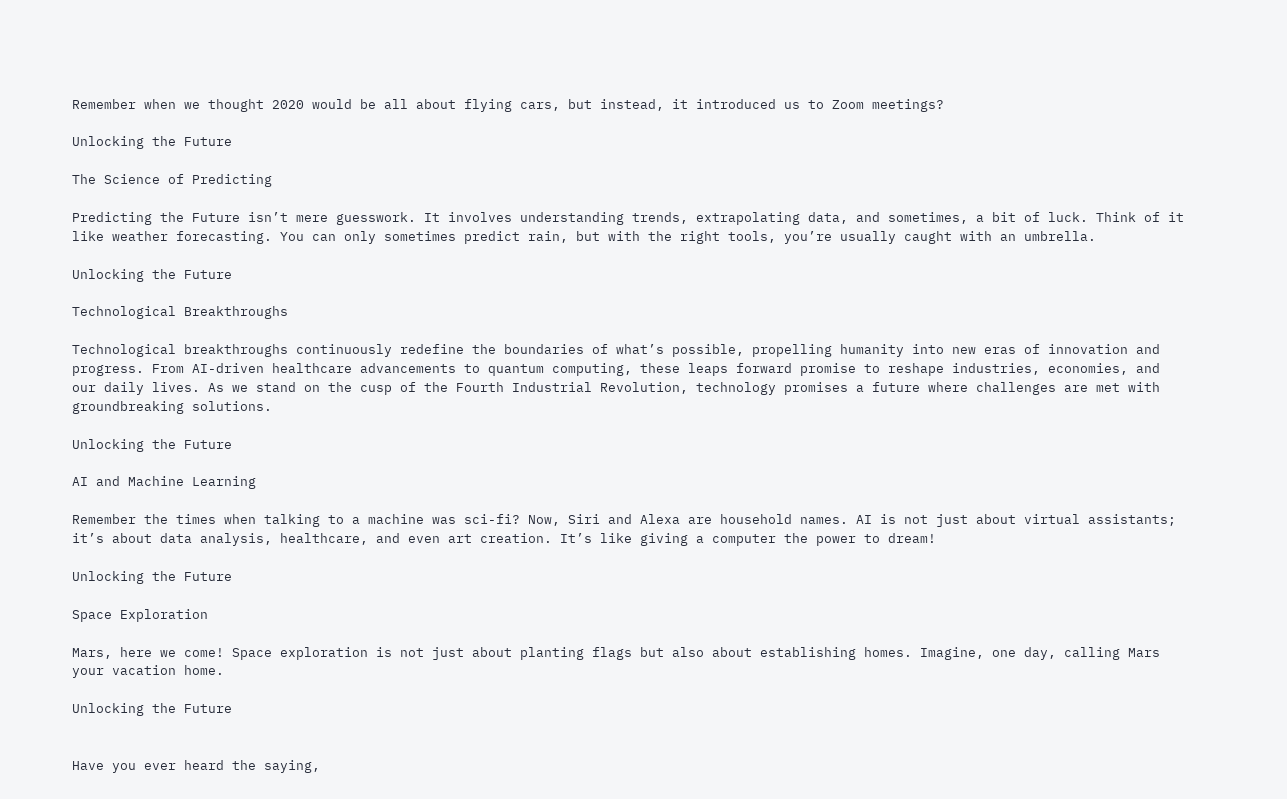Remember when we thought 2020 would be all about flying cars, but instead, it introduced us to Zoom meetings?

Unlocking the Future

The Science of Predicting

Predicting the Future isn’t mere guesswork. It involves understanding trends, extrapolating data, and sometimes, a bit of luck. Think of it like weather forecasting. You can only sometimes predict rain, but with the right tools, you’re usually caught with an umbrella.

Unlocking the Future

Technological Breakthroughs

Technological breakthroughs continuously redefine the boundaries of what’s possible, propelling humanity into new eras of innovation and progress. From AI-driven healthcare advancements to quantum computing, these leaps forward promise to reshape industries, economies, and our daily lives. As we stand on the cusp of the Fourth Industrial Revolution, technology promises a future where challenges are met with groundbreaking solutions.

Unlocking the Future

AI and Machine Learning

Remember the times when talking to a machine was sci-fi? Now, Siri and Alexa are household names. AI is not just about virtual assistants; it’s about data analysis, healthcare, and even art creation. It’s like giving a computer the power to dream!

Unlocking the Future

Space Exploration

Mars, here we come! Space exploration is not just about planting flags but also about establishing homes. Imagine, one day, calling Mars your vacation home.

Unlocking the Future


Have you ever heard the saying,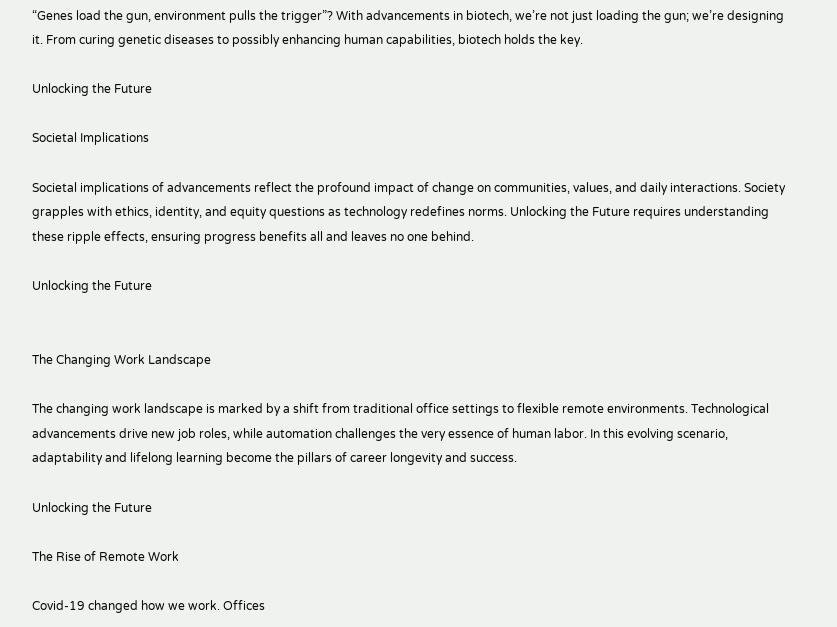“Genes load the gun, environment pulls the trigger”? With advancements in biotech, we’re not just loading the gun; we’re designing it. From curing genetic diseases to possibly enhancing human capabilities, biotech holds the key.

Unlocking the Future

Societal Implications

Societal implications of advancements reflect the profound impact of change on communities, values, and daily interactions. Society grapples with ethics, identity, and equity questions as technology redefines norms. Unlocking the Future requires understanding these ripple effects, ensuring progress benefits all and leaves no one behind.

Unlocking the Future


The Changing Work Landscape

The changing work landscape is marked by a shift from traditional office settings to flexible remote environments. Technological advancements drive new job roles, while automation challenges the very essence of human labor. In this evolving scenario, adaptability and lifelong learning become the pillars of career longevity and success.

Unlocking the Future

The Rise of Remote Work

Covid-19 changed how we work. Offices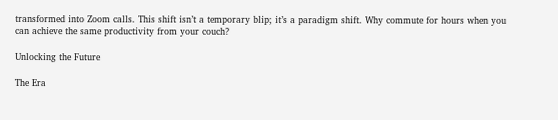transformed into Zoom calls. This shift isn’t a temporary blip; it’s a paradigm shift. Why commute for hours when you can achieve the same productivity from your couch?

Unlocking the Future

The Era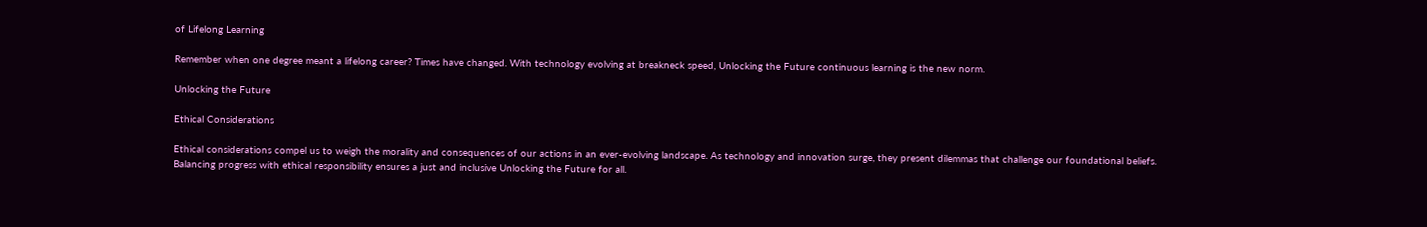of Lifelong Learning

Remember when one degree meant a lifelong career? Times have changed. With technology evolving at breakneck speed, Unlocking the Future continuous learning is the new norm.

Unlocking the Future

Ethical Considerations

Ethical considerations compel us to weigh the morality and consequences of our actions in an ever-evolving landscape. As technology and innovation surge, they present dilemmas that challenge our foundational beliefs. Balancing progress with ethical responsibility ensures a just and inclusive Unlocking the Future for all.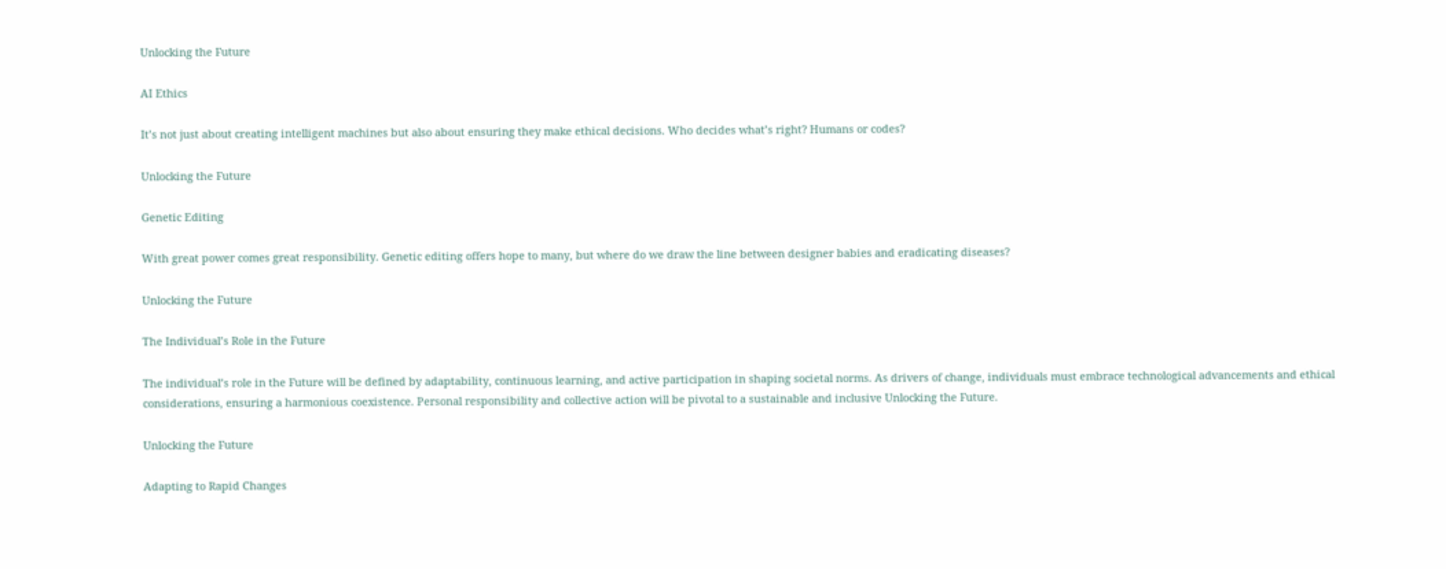Unlocking the Future

AI Ethics

It’s not just about creating intelligent machines but also about ensuring they make ethical decisions. Who decides what’s right? Humans or codes?

Unlocking the Future

Genetic Editing

With great power comes great responsibility. Genetic editing offers hope to many, but where do we draw the line between designer babies and eradicating diseases?

Unlocking the Future

The Individual’s Role in the Future

The individual’s role in the Future will be defined by adaptability, continuous learning, and active participation in shaping societal norms. As drivers of change, individuals must embrace technological advancements and ethical considerations, ensuring a harmonious coexistence. Personal responsibility and collective action will be pivotal to a sustainable and inclusive Unlocking the Future.

Unlocking the Future

Adapting to Rapid Changes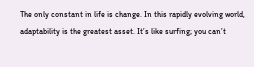The only constant in life is change. In this rapidly evolving world, adaptability is the greatest asset. It’s like surfing; you can’t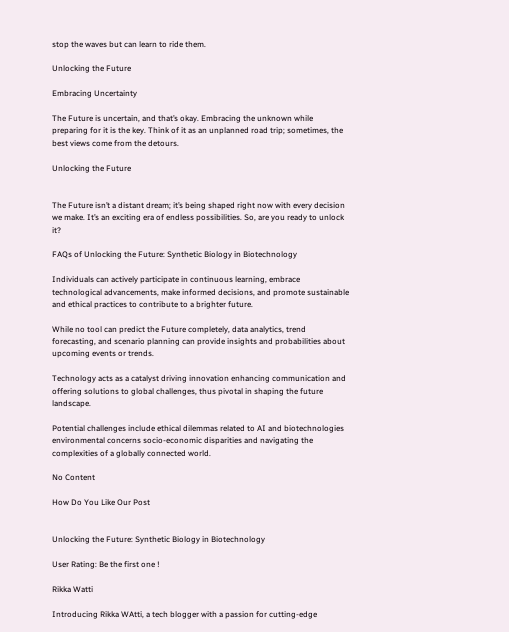stop the waves but can learn to ride them.

Unlocking the Future

Embracing Uncertainty

The Future is uncertain, and that’s okay. Embracing the unknown while preparing for it is the key. Think of it as an unplanned road trip; sometimes, the best views come from the detours.

Unlocking the Future


The Future isn’t a distant dream; it’s being shaped right now with every decision we make. It’s an exciting era of endless possibilities. So, are you ready to unlock it?

FAQs of Unlocking the Future: Synthetic Biology in Biotechnology

Individuals can actively participate in continuous learning, embrace technological advancements, make informed decisions, and promote sustainable and ethical practices to contribute to a brighter future.

While no tool can predict the Future completely, data analytics, trend forecasting, and scenario planning can provide insights and probabilities about upcoming events or trends.

Technology acts as a catalyst driving innovation enhancing communication and offering solutions to global challenges, thus pivotal in shaping the future landscape.

Potential challenges include ethical dilemmas related to AI and biotechnologies environmental concerns socio-economic disparities and navigating the complexities of a globally connected world.

No Content

How Do You Like Our Post


Unlocking the Future: Synthetic Biology in Biotechnology

User Rating: Be the first one !

Rikka Watti

Introducing Rikka WAtti, a tech blogger with a passion for cutting-edge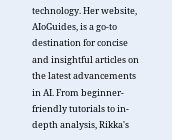technology. Her website, AIoGuides, is a go-to destination for concise and insightful articles on the latest advancements in AI. From beginner-friendly tutorials to in-depth analysis, Rikka's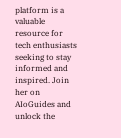platform is a valuable resource for tech enthusiasts seeking to stay informed and inspired. Join her on AIoGuides and unlock the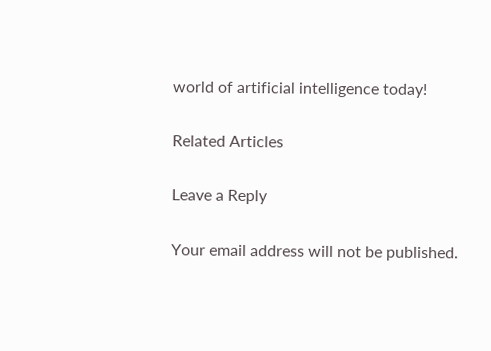world of artificial intelligence today!

Related Articles

Leave a Reply

Your email address will not be published.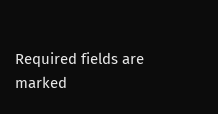Required fields are marked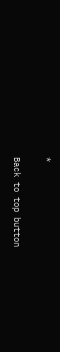*

Back to top button